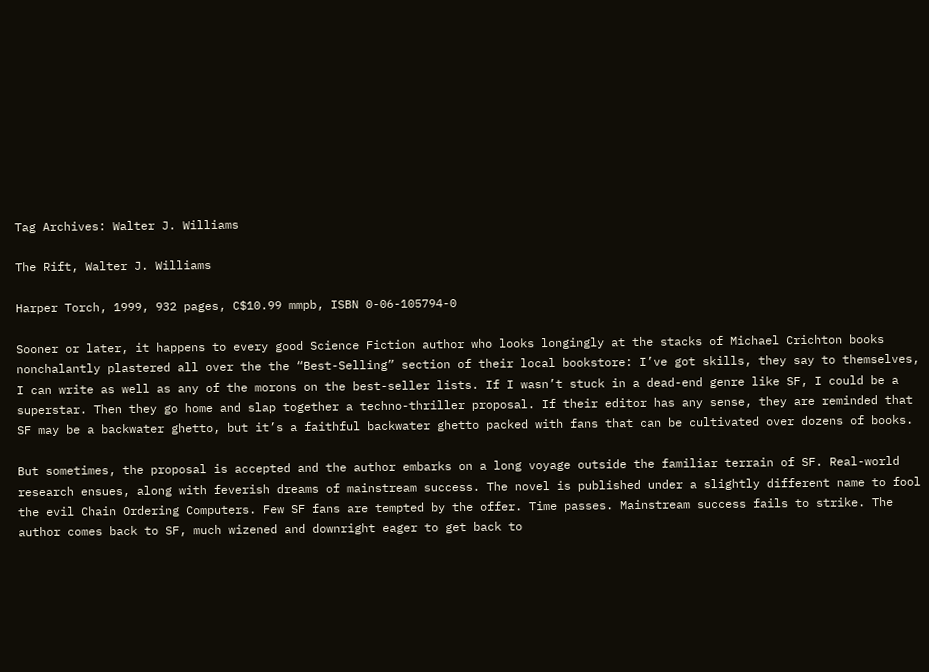Tag Archives: Walter J. Williams

The Rift, Walter J. Williams

Harper Torch, 1999, 932 pages, C$10.99 mmpb, ISBN 0-06-105794-0

Sooner or later, it happens to every good Science Fiction author who looks longingly at the stacks of Michael Crichton books nonchalantly plastered all over the the “Best-Selling” section of their local bookstore: I’ve got skills, they say to themselves, I can write as well as any of the morons on the best-seller lists. If I wasn’t stuck in a dead-end genre like SF, I could be a superstar. Then they go home and slap together a techno-thriller proposal. If their editor has any sense, they are reminded that SF may be a backwater ghetto, but it’s a faithful backwater ghetto packed with fans that can be cultivated over dozens of books.

But sometimes, the proposal is accepted and the author embarks on a long voyage outside the familiar terrain of SF. Real-world research ensues, along with feverish dreams of mainstream success. The novel is published under a slightly different name to fool the evil Chain Ordering Computers. Few SF fans are tempted by the offer. Time passes. Mainstream success fails to strike. The author comes back to SF, much wizened and downright eager to get back to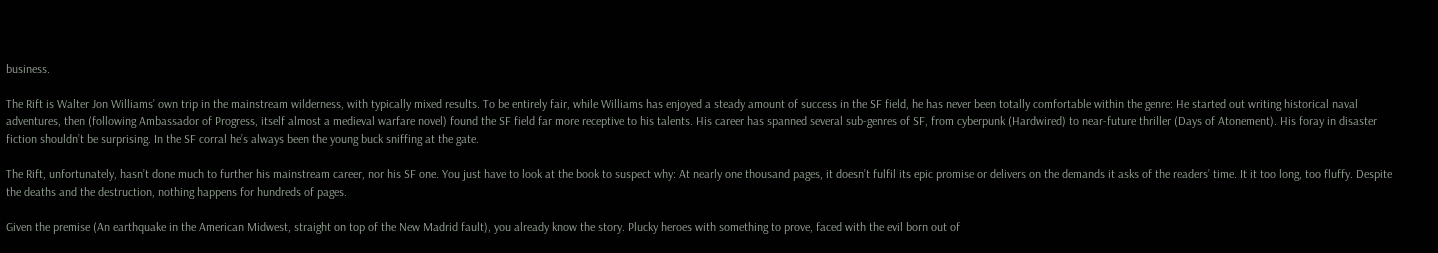business.

The Rift is Walter Jon Williams’ own trip in the mainstream wilderness, with typically mixed results. To be entirely fair, while Williams has enjoyed a steady amount of success in the SF field, he has never been totally comfortable within the genre: He started out writing historical naval adventures, then (following Ambassador of Progress, itself almost a medieval warfare novel) found the SF field far more receptive to his talents. His career has spanned several sub-genres of SF, from cyberpunk (Hardwired) to near-future thriller (Days of Atonement). His foray in disaster fiction shouldn’t be surprising. In the SF corral he’s always been the young buck sniffing at the gate.

The Rift, unfortunately, hasn’t done much to further his mainstream career, nor his SF one. You just have to look at the book to suspect why: At nearly one thousand pages, it doesn’t fulfil its epic promise or delivers on the demands it asks of the readers’ time. It it too long, too fluffy. Despite the deaths and the destruction, nothing happens for hundreds of pages.

Given the premise (An earthquake in the American Midwest, straight on top of the New Madrid fault), you already know the story. Plucky heroes with something to prove, faced with the evil born out of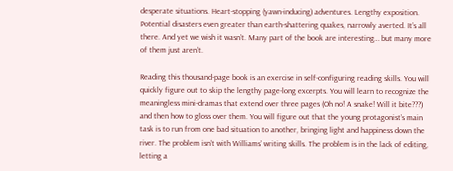desperate situations. Heart-stopping (yawn-inducing) adventures. Lengthy exposition. Potential disasters even greater than earth-shattering quakes, narrowly averted. It’s all there. And yet we wish it wasn’t. Many part of the book are interesting… but many more of them just aren’t.

Reading this thousand-page book is an exercise in self-configuring reading skills. You will quickly figure out to skip the lengthy page-long excerpts. You will learn to recognize the meaningless mini-dramas that extend over three pages (Oh no! A snake! Will it bite???) and then how to gloss over them. You will figure out that the young protagonist’s main task is to run from one bad situation to another, bringing light and happiness down the river. The problem isn’t with Williams’ writing skills. The problem is in the lack of editing, letting a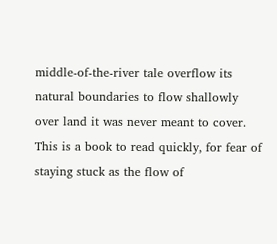middle-of-the-river tale overflow its natural boundaries to flow shallowly over land it was never meant to cover. This is a book to read quickly, for fear of staying stuck as the flow of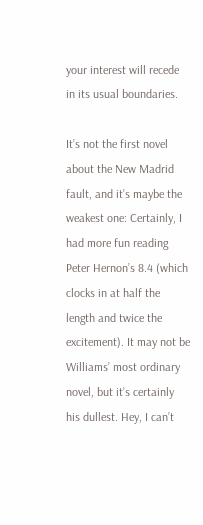your interest will recede in its usual boundaries.

It’s not the first novel about the New Madrid fault, and it’s maybe the weakest one: Certainly, I had more fun reading Peter Hernon’s 8.4 (which clocks in at half the length and twice the excitement). It may not be Williams’ most ordinary novel, but it’s certainly his dullest. Hey, I can’t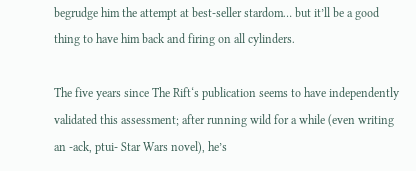begrudge him the attempt at best-seller stardom… but it’ll be a good thing to have him back and firing on all cylinders.

The five years since The Rift‘s publication seems to have independently validated this assessment; after running wild for a while (even writing an -ack, ptui- Star Wars novel), he’s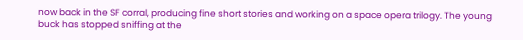now back in the SF corral, producing fine short stories and working on a space opera trilogy. The young buck has stopped sniffing at the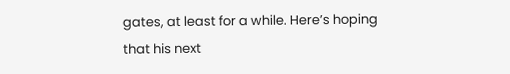gates, at least for a while. Here’s hoping that his next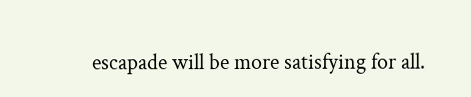escapade will be more satisfying for all.